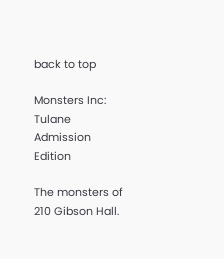back to top

Monsters Inc: Tulane Admission Edition

The monsters of 210 Gibson Hall.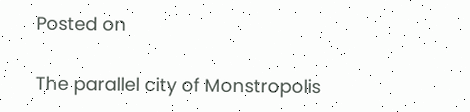Posted on

The parallel city of Monstropolis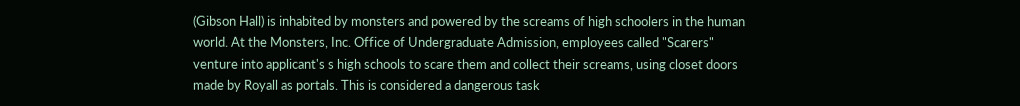(Gibson Hall) is inhabited by monsters and powered by the screams of high schoolers in the human world. At the Monsters, Inc. Office of Undergraduate Admission, employees called "Scarers" venture into applicant's s high schools to scare them and collect their screams, using closet doors made by Royall as portals. This is considered a dangerous task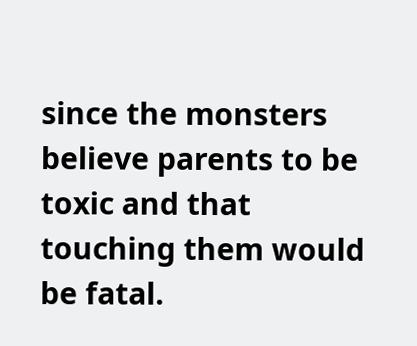since the monsters believe parents to be toxic and that touching them would be fatal.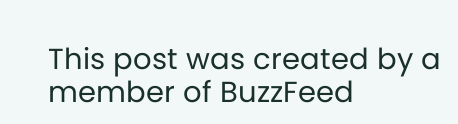This post was created by a member of BuzzFeed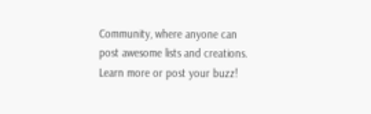Community, where anyone can post awesome lists and creations. Learn more or post your buzz!